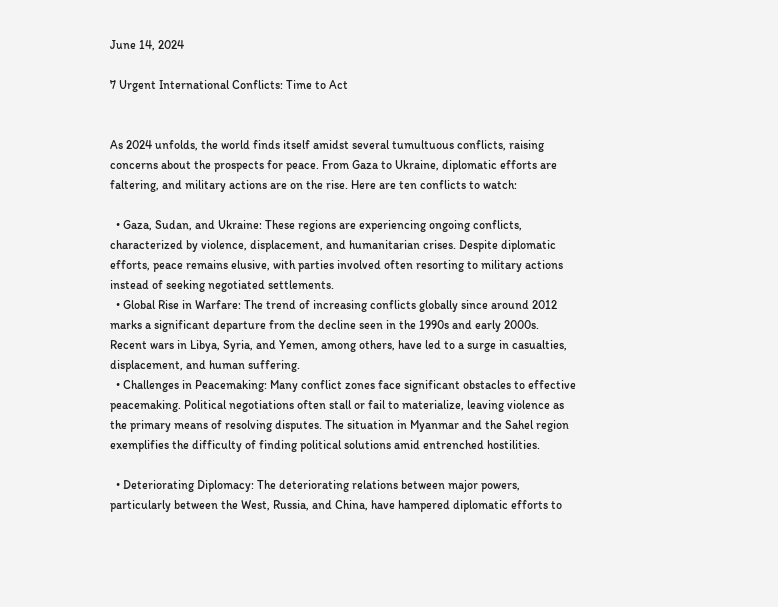June 14, 2024

7 Urgent International Conflicts: Time to Act


As 2024 unfolds, the world finds itself amidst several tumultuous conflicts, raising concerns about the prospects for peace. From Gaza to Ukraine, diplomatic efforts are faltering, and military actions are on the rise. Here are ten conflicts to watch:

  • Gaza, Sudan, and Ukraine: These regions are experiencing ongoing conflicts, characterized by violence, displacement, and humanitarian crises. Despite diplomatic efforts, peace remains elusive, with parties involved often resorting to military actions instead of seeking negotiated settlements.
  • Global Rise in Warfare: The trend of increasing conflicts globally since around 2012 marks a significant departure from the decline seen in the 1990s and early 2000s. Recent wars in Libya, Syria, and Yemen, among others, have led to a surge in casualties, displacement, and human suffering.
  • Challenges in Peacemaking: Many conflict zones face significant obstacles to effective peacemaking. Political negotiations often stall or fail to materialize, leaving violence as the primary means of resolving disputes. The situation in Myanmar and the Sahel region exemplifies the difficulty of finding political solutions amid entrenched hostilities.

  • Deteriorating Diplomacy: The deteriorating relations between major powers, particularly between the West, Russia, and China, have hampered diplomatic efforts to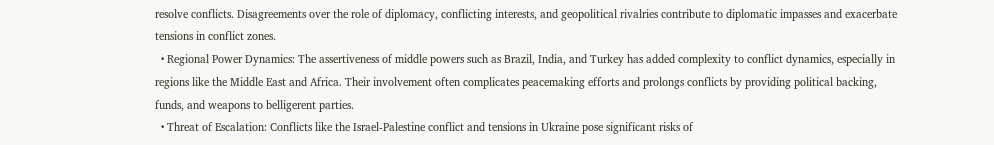resolve conflicts. Disagreements over the role of diplomacy, conflicting interests, and geopolitical rivalries contribute to diplomatic impasses and exacerbate tensions in conflict zones.
  • Regional Power Dynamics: The assertiveness of middle powers such as Brazil, India, and Turkey has added complexity to conflict dynamics, especially in regions like the Middle East and Africa. Their involvement often complicates peacemaking efforts and prolongs conflicts by providing political backing, funds, and weapons to belligerent parties.
  • Threat of Escalation: Conflicts like the Israel-Palestine conflict and tensions in Ukraine pose significant risks of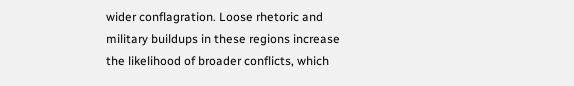wider conflagration. Loose rhetoric and military buildups in these regions increase the likelihood of broader conflicts, which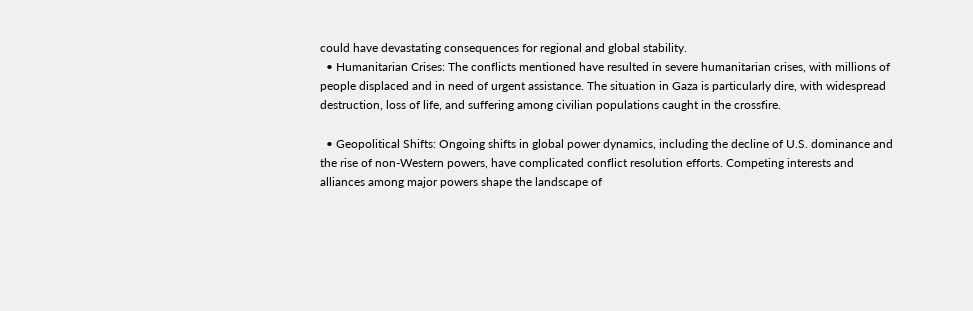could have devastating consequences for regional and global stability.
  • Humanitarian Crises: The conflicts mentioned have resulted in severe humanitarian crises, with millions of people displaced and in need of urgent assistance. The situation in Gaza is particularly dire, with widespread destruction, loss of life, and suffering among civilian populations caught in the crossfire.

  • Geopolitical Shifts: Ongoing shifts in global power dynamics, including the decline of U.S. dominance and the rise of non-Western powers, have complicated conflict resolution efforts. Competing interests and alliances among major powers shape the landscape of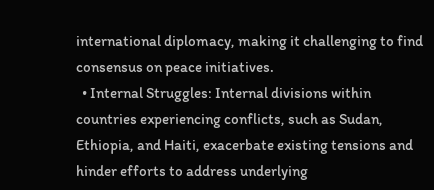international diplomacy, making it challenging to find consensus on peace initiatives.
  • Internal Struggles: Internal divisions within countries experiencing conflicts, such as Sudan, Ethiopia, and Haiti, exacerbate existing tensions and hinder efforts to address underlying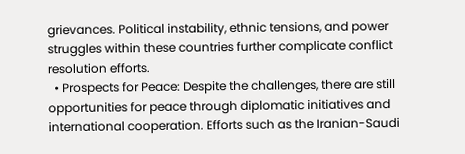grievances. Political instability, ethnic tensions, and power struggles within these countries further complicate conflict resolution efforts.
  • Prospects for Peace: Despite the challenges, there are still opportunities for peace through diplomatic initiatives and international cooperation. Efforts such as the Iranian-Saudi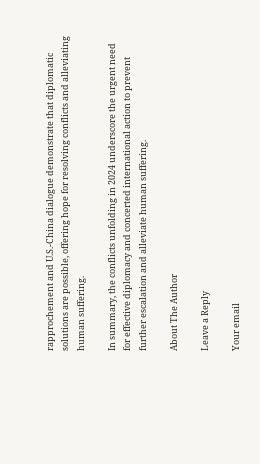rapprochement and U.S.-China dialogue demonstrate that diplomatic solutions are possible, offering hope for resolving conflicts and alleviating human suffering.

In summary, the conflicts unfolding in 2024 underscore the urgent need for effective diplomacy and concerted international action to prevent further escalation and alleviate human suffering.

About The Author

Leave a Reply

Your email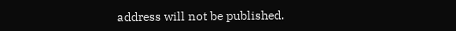address will not be published.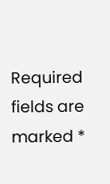Required fields are marked *